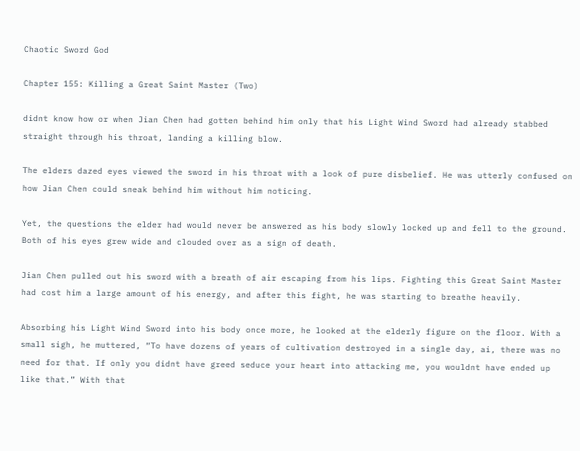Chaotic Sword God

Chapter 155: Killing a Great Saint Master (Two)

didnt know how or when Jian Chen had gotten behind him only that his Light Wind Sword had already stabbed straight through his throat, landing a killing blow.

The elders dazed eyes viewed the sword in his throat with a look of pure disbelief. He was utterly confused on how Jian Chen could sneak behind him without him noticing.

Yet, the questions the elder had would never be answered as his body slowly locked up and fell to the ground. Both of his eyes grew wide and clouded over as a sign of death.

Jian Chen pulled out his sword with a breath of air escaping from his lips. Fighting this Great Saint Master had cost him a large amount of his energy, and after this fight, he was starting to breathe heavily.

Absorbing his Light Wind Sword into his body once more, he looked at the elderly figure on the floor. With a small sigh, he muttered, “To have dozens of years of cultivation destroyed in a single day, ai, there was no need for that. If only you didnt have greed seduce your heart into attacking me, you wouldnt have ended up like that.” With that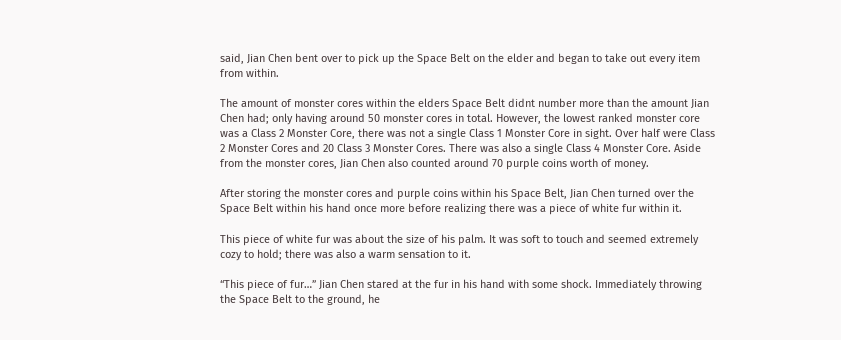said, Jian Chen bent over to pick up the Space Belt on the elder and began to take out every item from within.

The amount of monster cores within the elders Space Belt didnt number more than the amount Jian Chen had; only having around 50 monster cores in total. However, the lowest ranked monster core was a Class 2 Monster Core, there was not a single Class 1 Monster Core in sight. Over half were Class 2 Monster Cores and 20 Class 3 Monster Cores. There was also a single Class 4 Monster Core. Aside from the monster cores, Jian Chen also counted around 70 purple coins worth of money.

After storing the monster cores and purple coins within his Space Belt, Jian Chen turned over the Space Belt within his hand once more before realizing there was a piece of white fur within it.

This piece of white fur was about the size of his palm. It was soft to touch and seemed extremely cozy to hold; there was also a warm sensation to it.

“This piece of fur…” Jian Chen stared at the fur in his hand with some shock. Immediately throwing the Space Belt to the ground, he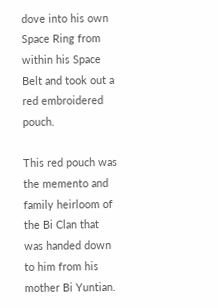dove into his own Space Ring from within his Space Belt and took out a red embroidered pouch.

This red pouch was the memento and family heirloom of the Bi Clan that was handed down to him from his mother Bi Yuntian.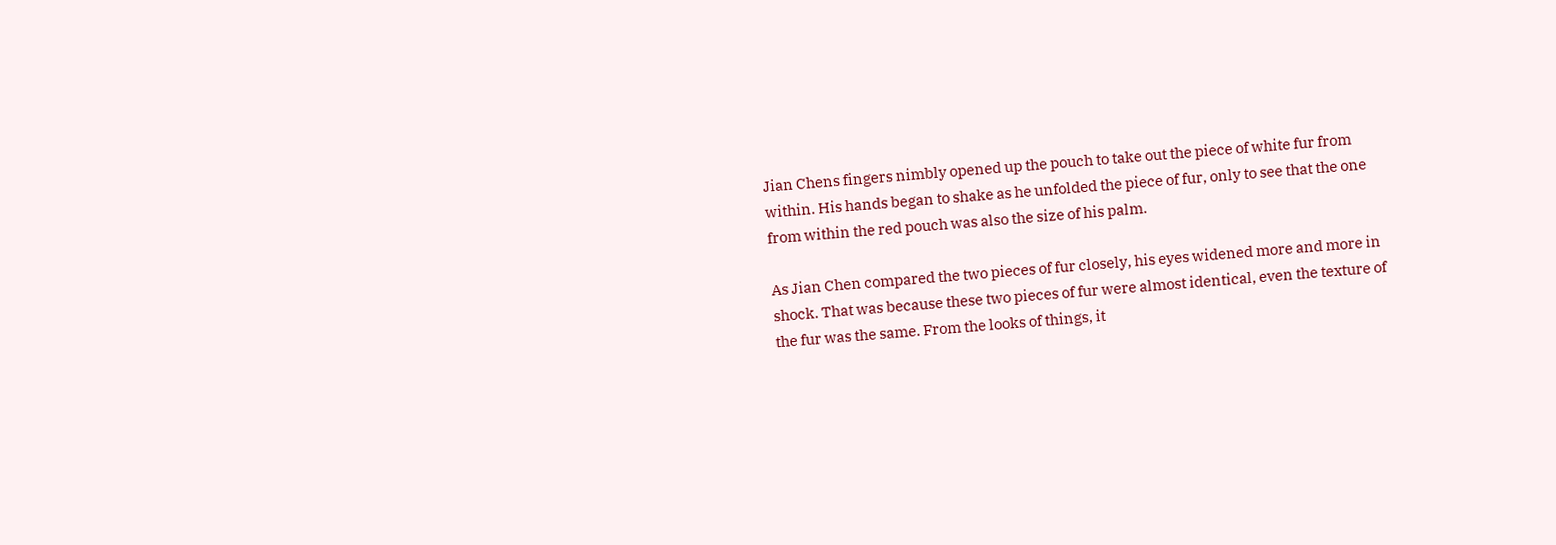Jian Chens fingers nimbly opened up the pouch to take out the piece of white fur from within. His hands began to shake as he unfolded the piece of fur, only to see that the one from within the red pouch was also the size of his palm.

As Jian Chen compared the two pieces of fur closely, his eyes widened more and more in shock. That was because these two pieces of fur were almost identical, even the texture of the fur was the same. From the looks of things, it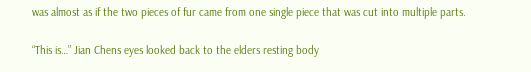was almost as if the two pieces of fur came from one single piece that was cut into multiple parts.

“This is…” Jian Chens eyes looked back to the elders resting body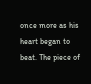once more as his heart began to beat. The piece of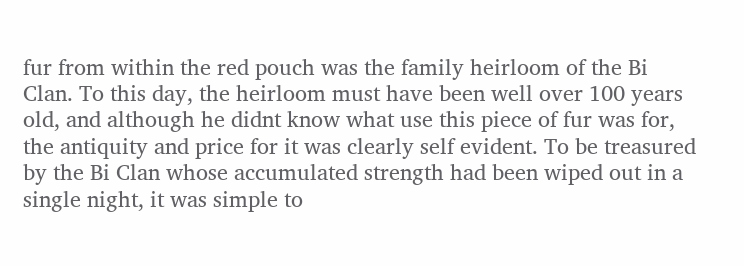fur from within the red pouch was the family heirloom of the Bi Clan. To this day, the heirloom must have been well over 100 years old, and although he didnt know what use this piece of fur was for, the antiquity and price for it was clearly self evident. To be treasured by the Bi Clan whose accumulated strength had been wiped out in a single night, it was simple to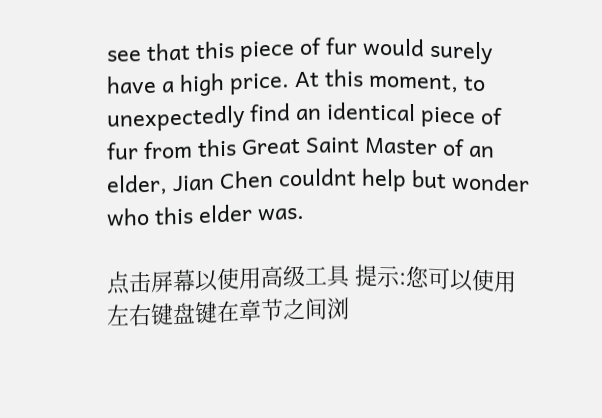see that this piece of fur would surely have a high price. At this moment, to unexpectedly find an identical piece of fur from this Great Saint Master of an elder, Jian Chen couldnt help but wonder who this elder was.

点击屏幕以使用高级工具 提示:您可以使用左右键盘键在章节之间浏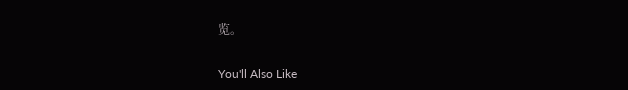览。

You'll Also Like